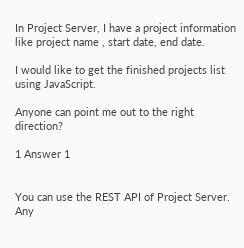In Project Server, I have a project information like project name , start date, end date.

I would like to get the finished projects list using JavaScript.

Anyone can point me out to the right direction?

1 Answer 1


You can use the REST API of Project Server. Any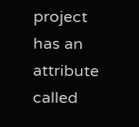project has an attribute called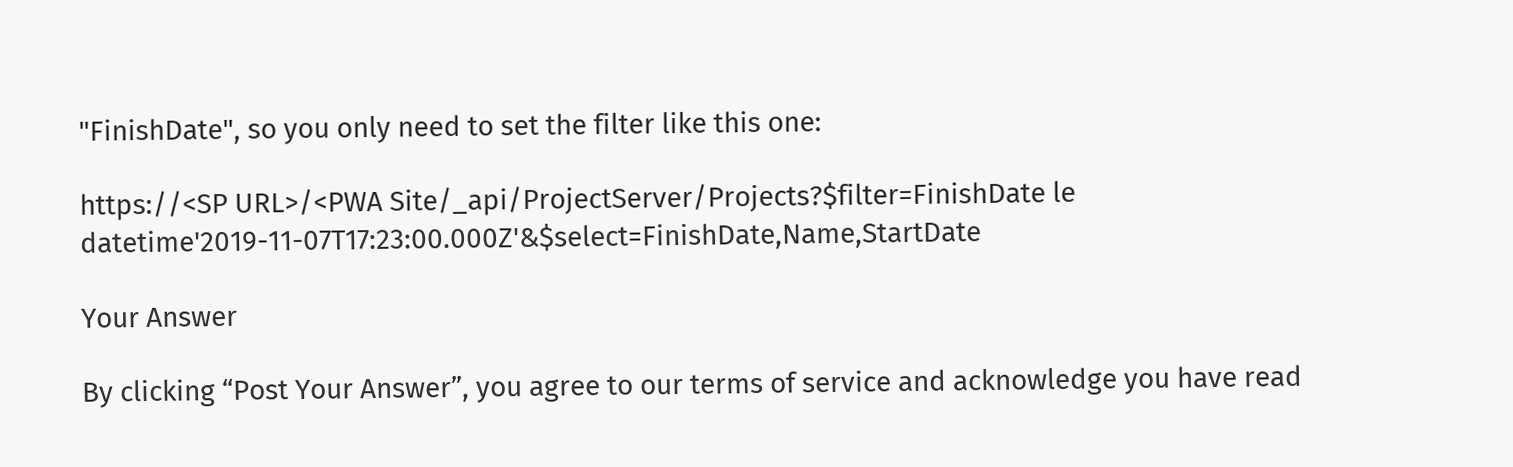"FinishDate", so you only need to set the filter like this one:

https://<SP URL>/<PWA Site/_api/ProjectServer/Projects?$filter=FinishDate le datetime'2019-11-07T17:23:00.000Z'&$select=FinishDate,Name,StartDate

Your Answer

By clicking “Post Your Answer”, you agree to our terms of service and acknowledge you have read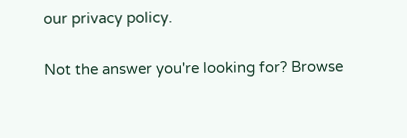our privacy policy.

Not the answer you're looking for? Browse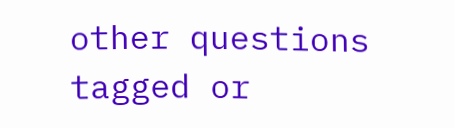other questions tagged or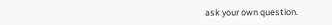ask your own question.